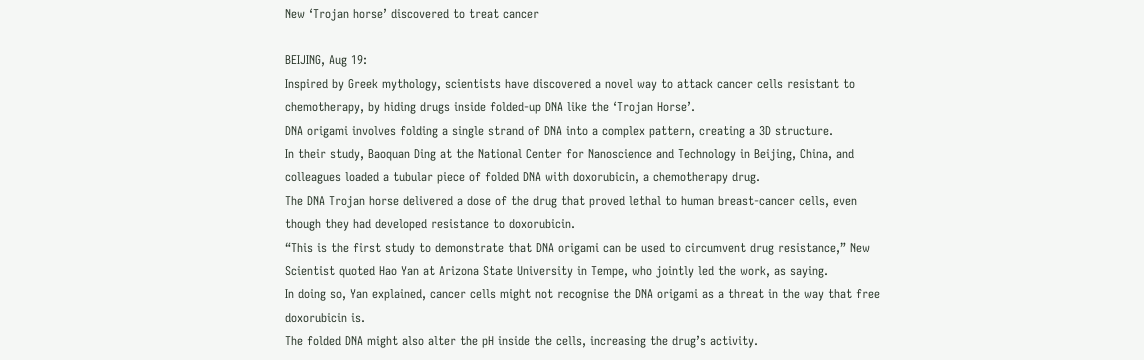New ‘Trojan horse’ discovered to treat cancer

BEIJING, Aug 19:
Inspired by Greek mythology, scientists have discovered a novel way to attack cancer cells resistant to chemotherapy, by hiding drugs inside folded-up DNA like the ‘Trojan Horse’.
DNA origami involves folding a single strand of DNA into a complex pattern, creating a 3D structure.
In their study, Baoquan Ding at the National Center for Nanoscience and Technology in Beijing, China, and colleagues loaded a tubular piece of folded DNA with doxorubicin, a chemotherapy drug.
The DNA Trojan horse delivered a dose of the drug that proved lethal to human breast-cancer cells, even though they had developed resistance to doxorubicin.
“This is the first study to demonstrate that DNA origami can be used to circumvent drug resistance,” New Scientist quoted Hao Yan at Arizona State University in Tempe, who jointly led the work, as saying.
In doing so, Yan explained, cancer cells might not recognise the DNA origami as a threat in the way that free doxorubicin is.
The folded DNA might also alter the pH inside the cells, increasing the drug’s activity.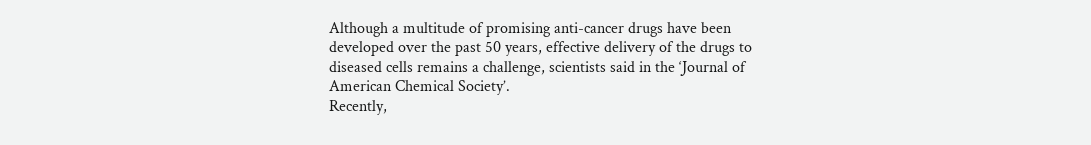Although a multitude of promising anti-cancer drugs have been developed over the past 50 years, effective delivery of the drugs to diseased cells remains a challenge, scientists said in the ‘Journal of American Chemical Society’.
Recently,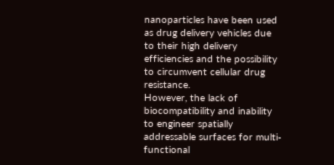nanoparticles have been used as drug delivery vehicles due to their high delivery efficiencies and the possibility to circumvent cellular drug resistance.
However, the lack of biocompatibility and inability to engineer spatially addressable surfaces for multi-functional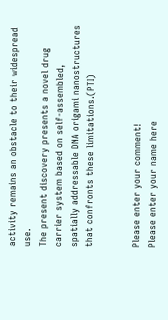activity remains an obstacle to their widespread use.
The present discovery presents a novel drug carrier system based on self-assembled, spatially addressable DNA origami nanostructures that confronts these limitations.(PTI)


Please enter your comment!
Please enter your name here